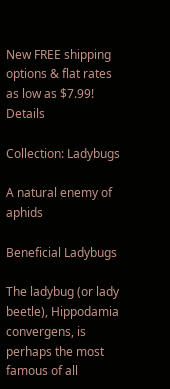New FREE shipping options & flat rates as low as $7.99! Details

Collection: Ladybugs

A natural enemy of aphids

Beneficial Ladybugs

The ladybug (or lady beetle), Hippodamia convergens, is perhaps the most famous of all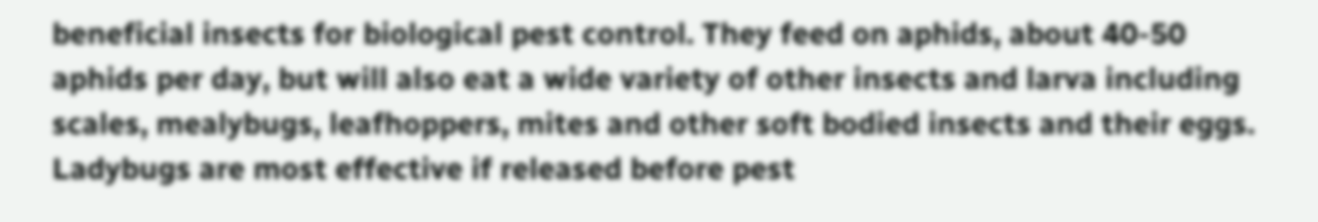beneficial insects for biological pest control. They feed on aphids, about 40-50 aphids per day, but will also eat a wide variety of other insects and larva including scales, mealybugs, leafhoppers, mites and other soft bodied insects and their eggs. Ladybugs are most effective if released before pest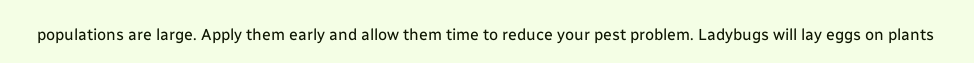populations are large. Apply them early and allow them time to reduce your pest problem. Ladybugs will lay eggs on plants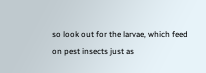so look out for the larvae, which feed on pest insects just as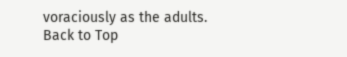voraciously as the adults.
Back to Top